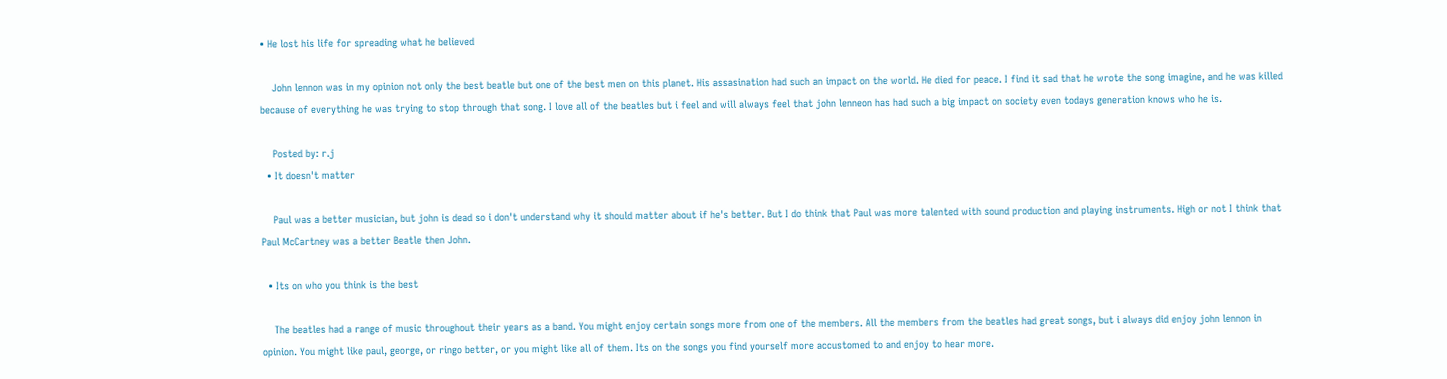• He lost his life for spreading what he believed

    John lennon was in my opinion not only the best beatle but one of the best men on this planet. His assasination had such an impact on the world. He died for peace. I find it sad that he wrote the song imagine, and he was killed because of everything he was trying to stop through that song. I love all of the beatles but i feel and will always feel that john lenneon has had such a big impact on society even todays generation knows who he is.

    Posted by: r.j
  • It doesn't matter

    Paul was a better musician, but john is dead so i don't understand why it should matter about if he's better. But I do think that Paul was more talented with sound production and playing instruments. High or not I think that Paul McCartney was a better Beatle then John.

  • Its on who you think is the best

    The beatles had a range of music throughout their years as a band. You might enjoy certain songs more from one of the members. All the members from the beatles had great songs, but i always did enjoy john lennon in opinion. You might like paul, george, or ringo better, or you might like all of them. Its on the songs you find yourself more accustomed to and enjoy to hear more.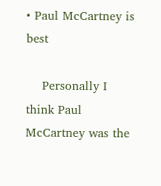• Paul McCartney is best

    Personally I think Paul McCartney was the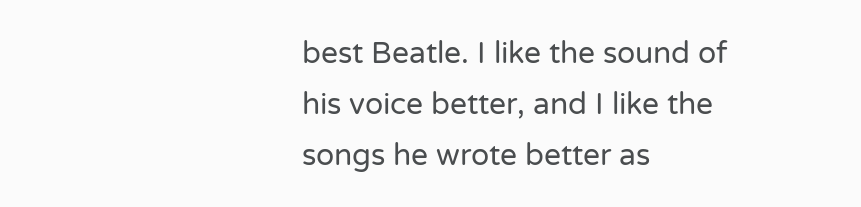best Beatle. I like the sound of his voice better, and I like the songs he wrote better as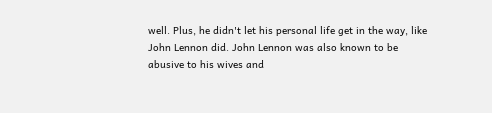well. Plus, he didn't let his personal life get in the way, like John Lennon did. John Lennon was also known to be abusive to his wives and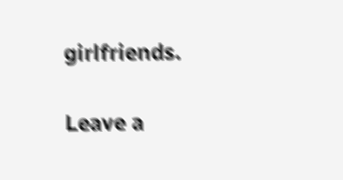girlfriends.

Leave a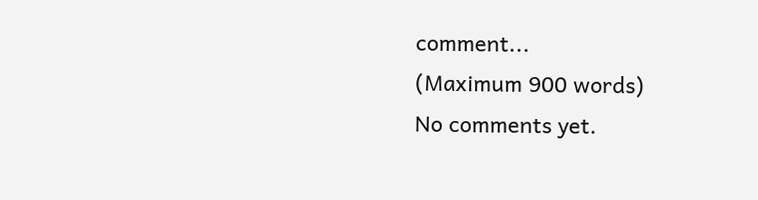comment...
(Maximum 900 words)
No comments yet.